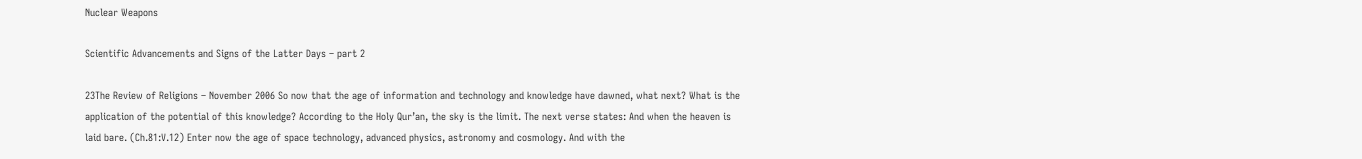Nuclear Weapons

Scientific Advancements and Signs of the Latter Days – part 2

23The Review of Religions – November 2006 So now that the age of information and technology and knowledge have dawned, what next? What is the application of the potential of this knowledge? According to the Holy Qur’an, the sky is the limit. The next verse states: And when the heaven is laid bare. (Ch.81:V.12) Enter now the age of space technology, advanced physics, astronomy and cosmology. And with the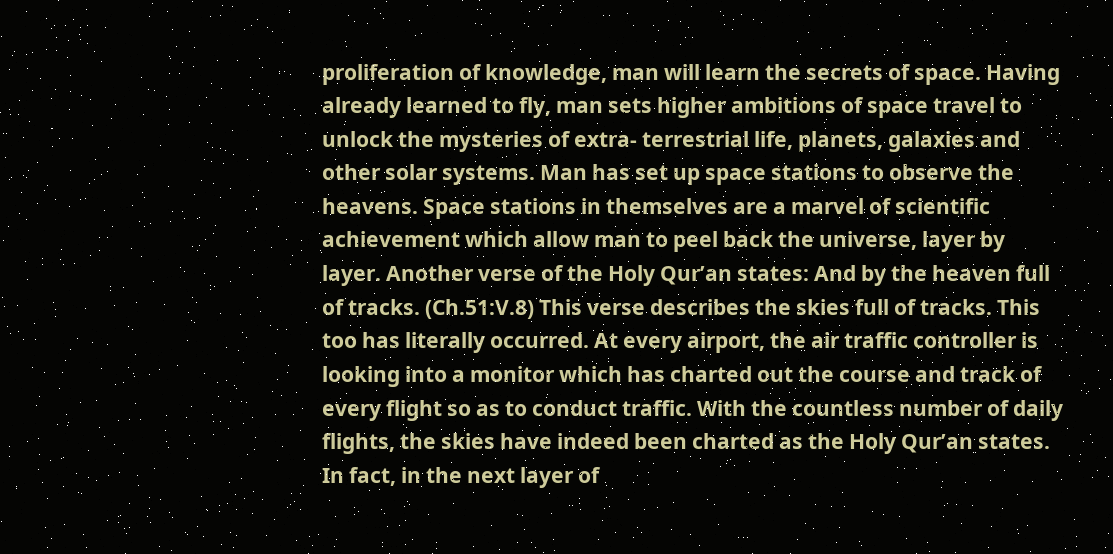proliferation of knowledge, man will learn the secrets of space. Having already learned to fly, man sets higher ambitions of space travel to unlock the mysteries of extra- terrestrial life, planets, galaxies and other solar systems. Man has set up space stations to observe the heavens. Space stations in themselves are a marvel of scientific achievement which allow man to peel back the universe, layer by layer. Another verse of the Holy Qur’an states: And by the heaven full of tracks. (Ch.51:V.8) This verse describes the skies full of tracks. This too has literally occurred. At every airport, the air traffic controller is looking into a monitor which has charted out the course and track of every flight so as to conduct traffic. With the countless number of daily flights, the skies have indeed been charted as the Holy Qur’an states. In fact, in the next layer of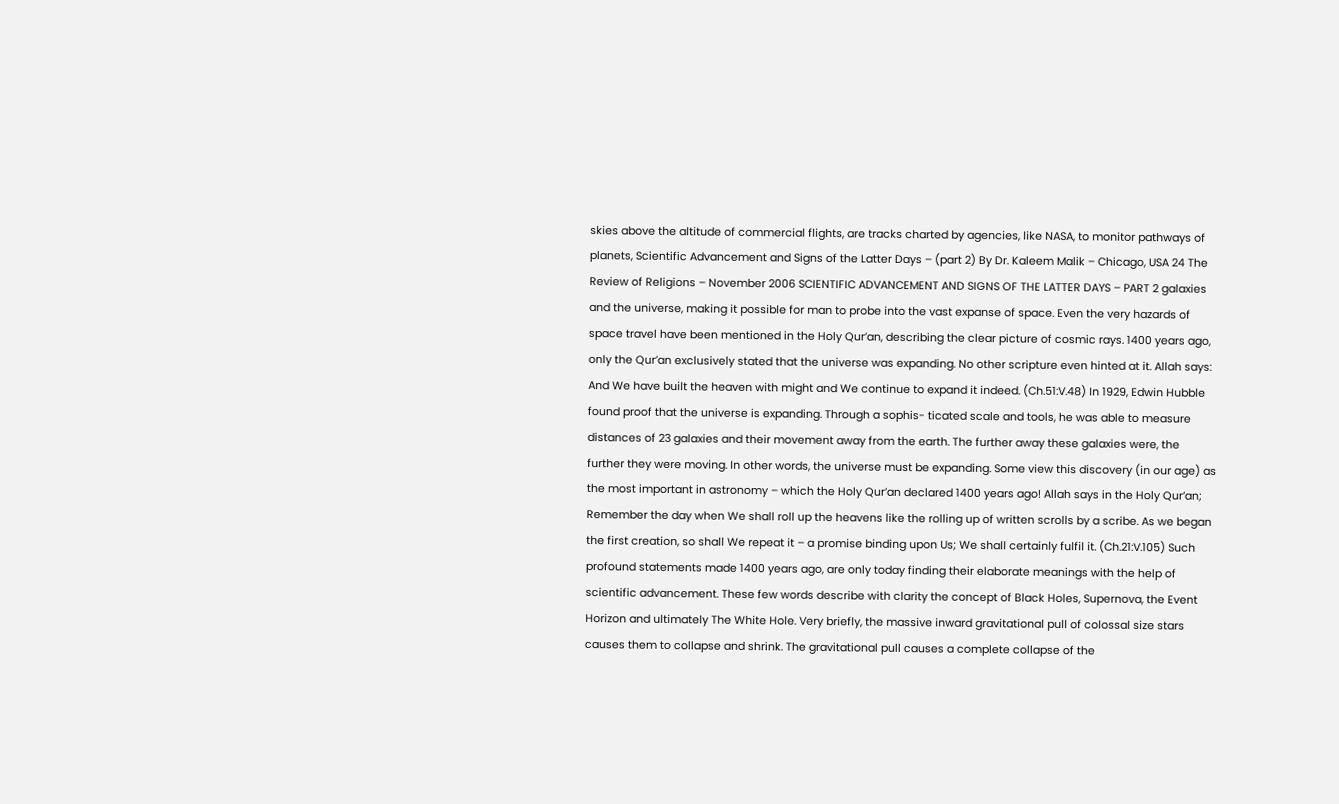skies above the altitude of commercial flights, are tracks charted by agencies, like NASA, to monitor pathways of planets, Scientific Advancement and Signs of the Latter Days – (part 2) By Dr. Kaleem Malik – Chicago, USA 24 The Review of Religions – November 2006 SCIENTIFIC ADVANCEMENT AND SIGNS OF THE LATTER DAYS – PART 2 galaxies and the universe, making it possible for man to probe into the vast expanse of space. Even the very hazards of space travel have been mentioned in the Holy Qur’an, describing the clear picture of cosmic rays. 1400 years ago, only the Qur’an exclusively stated that the universe was expanding. No other scripture even hinted at it. Allah says: And We have built the heaven with might and We continue to expand it indeed. (Ch.51:V.48) In 1929, Edwin Hubble found proof that the universe is expanding. Through a sophis- ticated scale and tools, he was able to measure distances of 23 galaxies and their movement away from the earth. The further away these galaxies were, the further they were moving. In other words, the universe must be expanding. Some view this discovery (in our age) as the most important in astronomy – which the Holy Qur’an declared 1400 years ago! Allah says in the Holy Qur’an; Remember the day when We shall roll up the heavens like the rolling up of written scrolls by a scribe. As we began the first creation, so shall We repeat it – a promise binding upon Us; We shall certainly fulfil it. (Ch.21:V.105) Such profound statements made 1400 years ago, are only today finding their elaborate meanings with the help of scientific advancement. These few words describe with clarity the concept of Black Holes, Supernova, the Event Horizon and ultimately The White Hole. Very briefly, the massive inward gravitational pull of colossal size stars causes them to collapse and shrink. The gravitational pull causes a complete collapse of the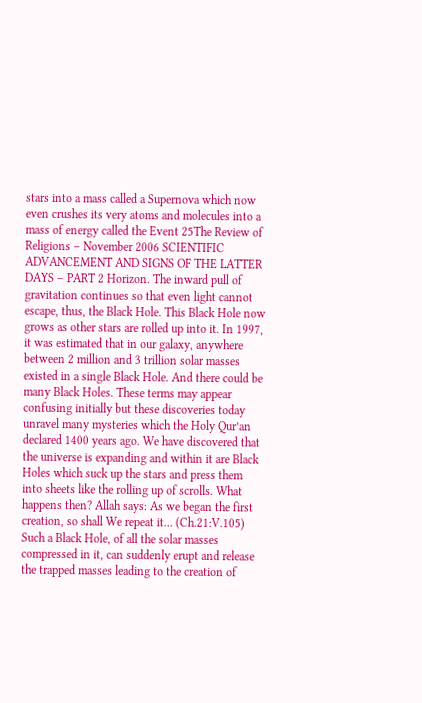stars into a mass called a Supernova which now even crushes its very atoms and molecules into a mass of energy called the Event 25The Review of Religions – November 2006 SCIENTIFIC ADVANCEMENT AND SIGNS OF THE LATTER DAYS – PART 2 Horizon. The inward pull of gravitation continues so that even light cannot escape, thus, the Black Hole. This Black Hole now grows as other stars are rolled up into it. In 1997, it was estimated that in our galaxy, anywhere between 2 million and 3 trillion solar masses existed in a single Black Hole. And there could be many Black Holes. These terms may appear confusing initially but these discoveries today unravel many mysteries which the Holy Qur’an declared 1400 years ago. We have discovered that the universe is expanding and within it are Black Holes which suck up the stars and press them into sheets like the rolling up of scrolls. What happens then? Allah says: As we began the first creation, so shall We repeat it… (Ch.21:V.105) Such a Black Hole, of all the solar masses compressed in it, can suddenly erupt and release the trapped masses leading to the creation of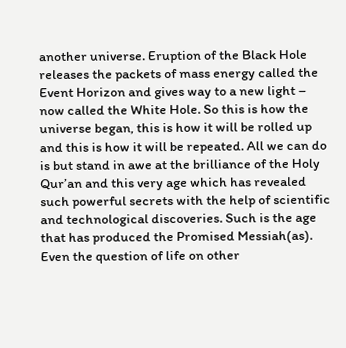another universe. Eruption of the Black Hole releases the packets of mass energy called the Event Horizon and gives way to a new light – now called the White Hole. So this is how the universe began, this is how it will be rolled up and this is how it will be repeated. All we can do is but stand in awe at the brilliance of the Holy Qur’an and this very age which has revealed such powerful secrets with the help of scientific and technological discoveries. Such is the age that has produced the Promised Messiah(as). Even the question of life on other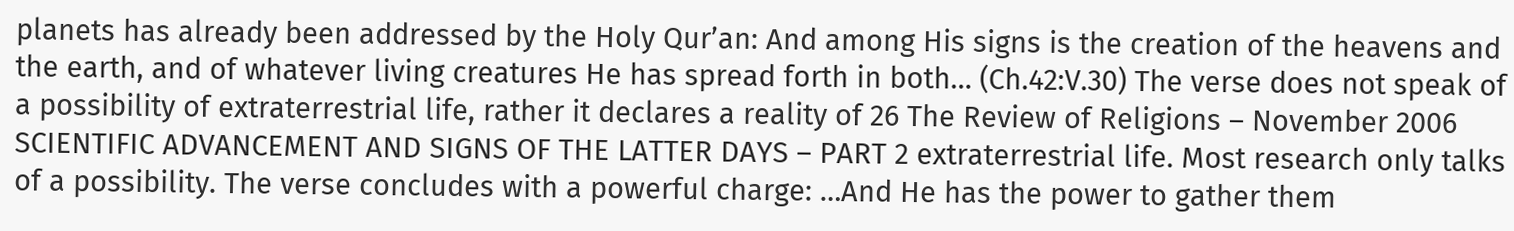planets has already been addressed by the Holy Qur’an: And among His signs is the creation of the heavens and the earth, and of whatever living creatures He has spread forth in both… (Ch.42:V.30) The verse does not speak of a possibility of extraterrestrial life, rather it declares a reality of 26 The Review of Religions – November 2006 SCIENTIFIC ADVANCEMENT AND SIGNS OF THE LATTER DAYS – PART 2 extraterrestrial life. Most research only talks of a possibility. The verse concludes with a powerful charge: …And He has the power to gather them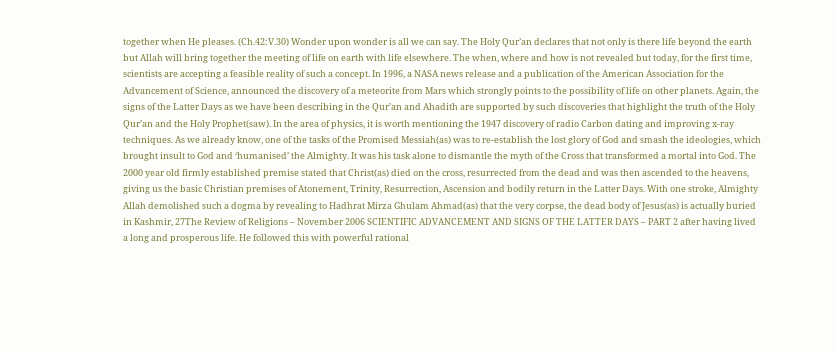together when He pleases. (Ch.42:V.30) Wonder upon wonder is all we can say. The Holy Qur’an declares that not only is there life beyond the earth but Allah will bring together the meeting of life on earth with life elsewhere. The when, where and how is not revealed but today, for the first time, scientists are accepting a feasible reality of such a concept. In 1996, a NASA news release and a publication of the American Association for the Advancement of Science, announced the discovery of a meteorite from Mars which strongly points to the possibility of life on other planets. Again, the signs of the Latter Days as we have been describing in the Qur’an and Ahadith are supported by such discoveries that highlight the truth of the Holy Qur’an and the Holy Prophet(saw). In the area of physics, it is worth mentioning the 1947 discovery of radio Carbon dating and improving x-ray techniques. As we already know, one of the tasks of the Promised Messiah(as) was to re-establish the lost glory of God and smash the ideologies, which brought insult to God and ‘humanised’ the Almighty. It was his task alone to dismantle the myth of the Cross that transformed a mortal into God. The 2000 year old firmly established premise stated that Christ(as) died on the cross, resurrected from the dead and was then ascended to the heavens, giving us the basic Christian premises of Atonement, Trinity, Resurrection, Ascension and bodily return in the Latter Days. With one stroke, Almighty Allah demolished such a dogma by revealing to Hadhrat Mirza Ghulam Ahmad(as) that the very corpse, the dead body of Jesus(as) is actually buried in Kashmir, 27The Review of Religions – November 2006 SCIENTIFIC ADVANCEMENT AND SIGNS OF THE LATTER DAYS – PART 2 after having lived a long and prosperous life. He followed this with powerful rational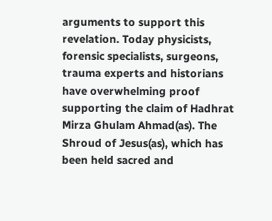arguments to support this revelation. Today physicists, forensic specialists, surgeons, trauma experts and historians have overwhelming proof supporting the claim of Hadhrat Mirza Ghulam Ahmad(as). The Shroud of Jesus(as), which has been held sacred and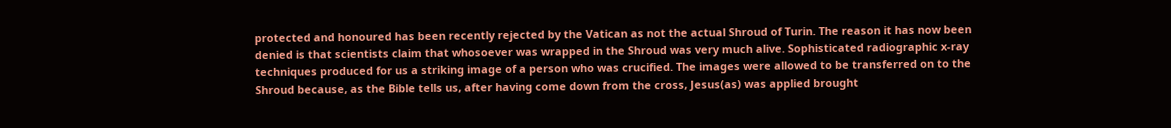protected and honoured has been recently rejected by the Vatican as not the actual Shroud of Turin. The reason it has now been denied is that scientists claim that whosoever was wrapped in the Shroud was very much alive. Sophisticated radiographic x-ray techniques produced for us a striking image of a person who was crucified. The images were allowed to be transferred on to the Shroud because, as the Bible tells us, after having come down from the cross, Jesus(as) was applied brought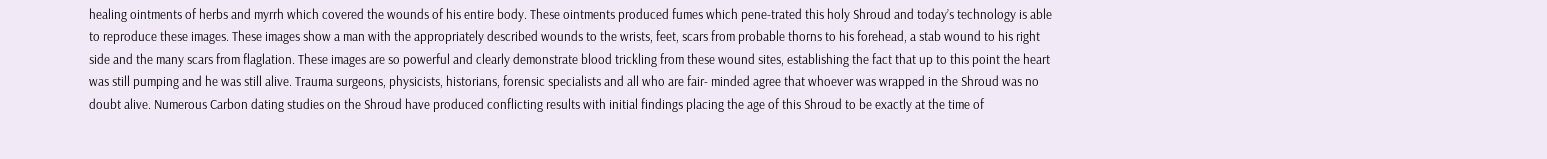healing ointments of herbs and myrrh which covered the wounds of his entire body. These ointments produced fumes which pene-trated this holy Shroud and today’s technology is able to reproduce these images. These images show a man with the appropriately described wounds to the wrists, feet, scars from probable thorns to his forehead, a stab wound to his right side and the many scars from flaglation. These images are so powerful and clearly demonstrate blood trickling from these wound sites, establishing the fact that up to this point the heart was still pumping and he was still alive. Trauma surgeons, physicists, historians, forensic specialists and all who are fair- minded agree that whoever was wrapped in the Shroud was no doubt alive. Numerous Carbon dating studies on the Shroud have produced conflicting results with initial findings placing the age of this Shroud to be exactly at the time of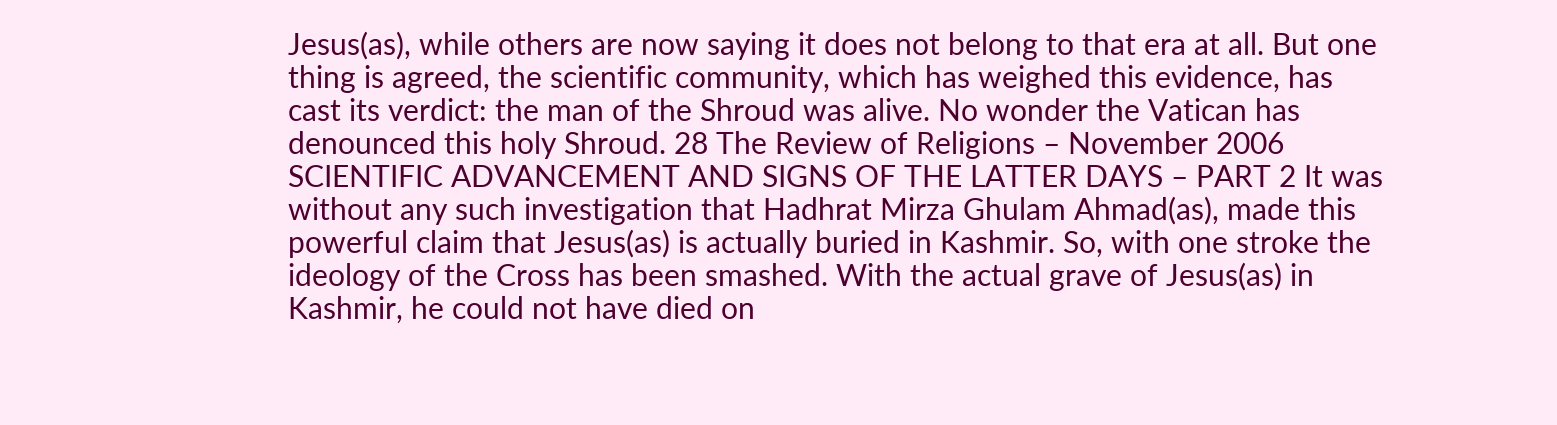Jesus(as), while others are now saying it does not belong to that era at all. But one thing is agreed, the scientific community, which has weighed this evidence, has cast its verdict: the man of the Shroud was alive. No wonder the Vatican has denounced this holy Shroud. 28 The Review of Religions – November 2006 SCIENTIFIC ADVANCEMENT AND SIGNS OF THE LATTER DAYS – PART 2 It was without any such investigation that Hadhrat Mirza Ghulam Ahmad(as), made this powerful claim that Jesus(as) is actually buried in Kashmir. So, with one stroke the ideology of the Cross has been smashed. With the actual grave of Jesus(as) in Kashmir, he could not have died on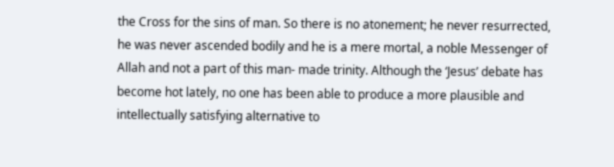the Cross for the sins of man. So there is no atonement; he never resurrected, he was never ascended bodily and he is a mere mortal, a noble Messenger of Allah and not a part of this man- made trinity. Although the ‘Jesus’ debate has become hot lately, no one has been able to produce a more plausible and intellectually satisfying alternative to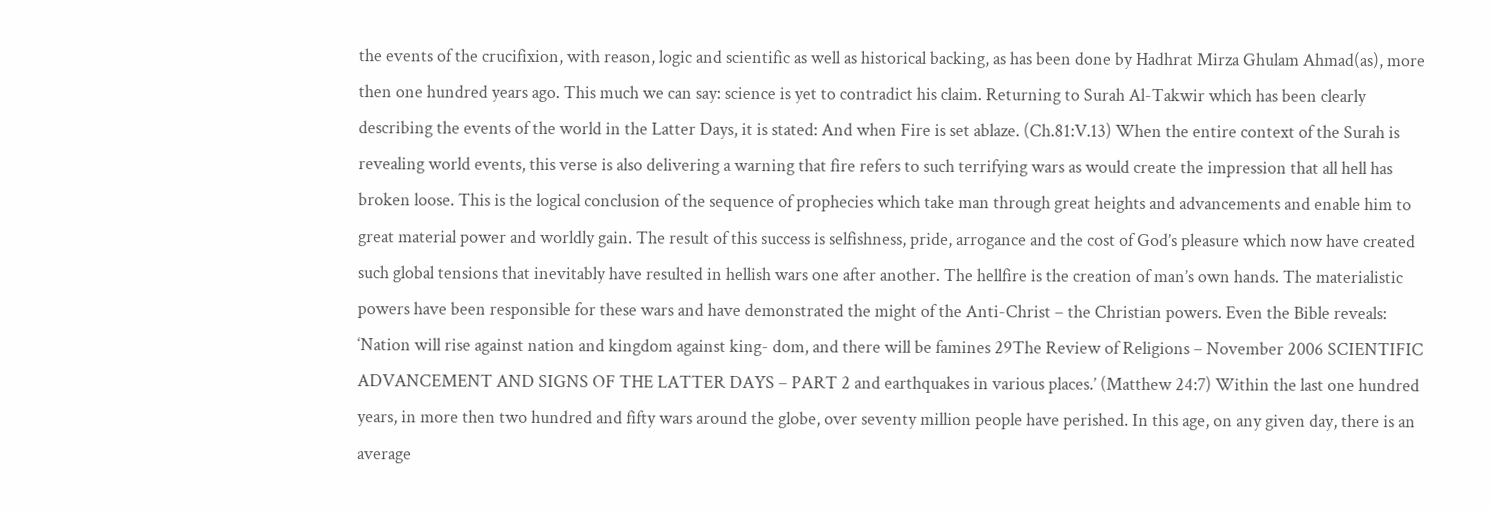the events of the crucifixion, with reason, logic and scientific as well as historical backing, as has been done by Hadhrat Mirza Ghulam Ahmad(as), more then one hundred years ago. This much we can say: science is yet to contradict his claim. Returning to Surah Al-Takwir which has been clearly describing the events of the world in the Latter Days, it is stated: And when Fire is set ablaze. (Ch.81:V.13) When the entire context of the Surah is revealing world events, this verse is also delivering a warning that fire refers to such terrifying wars as would create the impression that all hell has broken loose. This is the logical conclusion of the sequence of prophecies which take man through great heights and advancements and enable him to great material power and worldly gain. The result of this success is selfishness, pride, arrogance and the cost of God’s pleasure which now have created such global tensions that inevitably have resulted in hellish wars one after another. The hellfire is the creation of man’s own hands. The materialistic powers have been responsible for these wars and have demonstrated the might of the Anti-Christ – the Christian powers. Even the Bible reveals: ‘Nation will rise against nation and kingdom against king- dom, and there will be famines 29The Review of Religions – November 2006 SCIENTIFIC ADVANCEMENT AND SIGNS OF THE LATTER DAYS – PART 2 and earthquakes in various places.’ (Matthew 24:7) Within the last one hundred years, in more then two hundred and fifty wars around the globe, over seventy million people have perished. In this age, on any given day, there is an average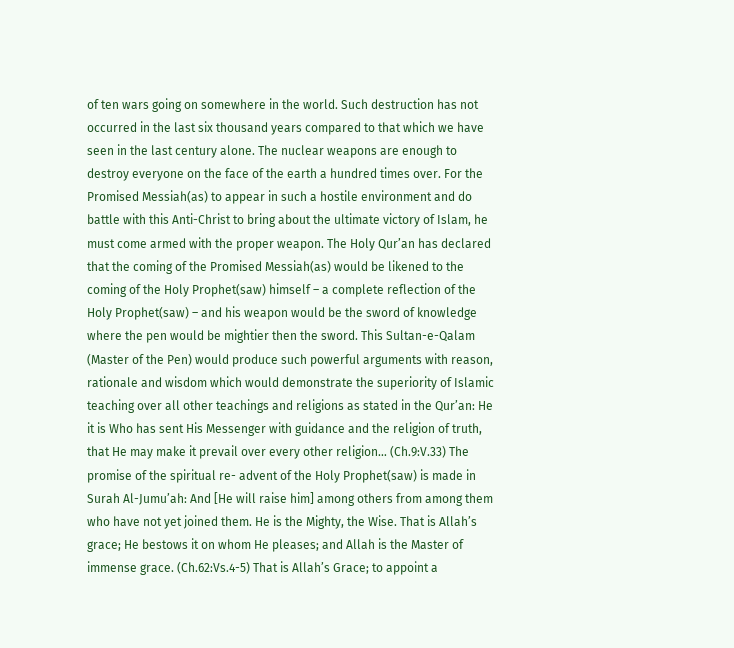of ten wars going on somewhere in the world. Such destruction has not occurred in the last six thousand years compared to that which we have seen in the last century alone. The nuclear weapons are enough to destroy everyone on the face of the earth a hundred times over. For the Promised Messiah(as) to appear in such a hostile environment and do battle with this Anti-Christ to bring about the ultimate victory of Islam, he must come armed with the proper weapon. The Holy Qur’an has declared that the coming of the Promised Messiah(as) would be likened to the coming of the Holy Prophet(saw) himself – a complete reflection of the Holy Prophet(saw) – and his weapon would be the sword of knowledge where the pen would be mightier then the sword. This Sultan-e-Qalam (Master of the Pen) would produce such powerful arguments with reason, rationale and wisdom which would demonstrate the superiority of Islamic teaching over all other teachings and religions as stated in the Qur’an: He it is Who has sent His Messenger with guidance and the religion of truth, that He may make it prevail over every other religion… (Ch.9:V.33) The promise of the spiritual re- advent of the Holy Prophet(saw) is made in Surah Al-Jumu’ah: And [He will raise him] among others from among them who have not yet joined them. He is the Mighty, the Wise. That is Allah’s grace; He bestows it on whom He pleases; and Allah is the Master of immense grace. (Ch.62:Vs.4-5) That is Allah’s Grace; to appoint a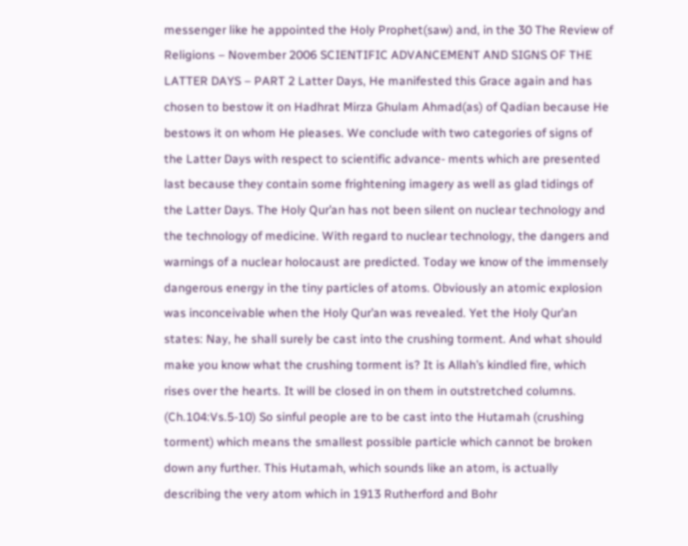messenger like he appointed the Holy Prophet(saw) and, in the 30 The Review of Religions – November 2006 SCIENTIFIC ADVANCEMENT AND SIGNS OF THE LATTER DAYS – PART 2 Latter Days, He manifested this Grace again and has chosen to bestow it on Hadhrat Mirza Ghulam Ahmad(as) of Qadian because He bestows it on whom He pleases. We conclude with two categories of signs of the Latter Days with respect to scientific advance- ments which are presented last because they contain some frightening imagery as well as glad tidings of the Latter Days. The Holy Qur’an has not been silent on nuclear technology and the technology of medicine. With regard to nuclear technology, the dangers and warnings of a nuclear holocaust are predicted. Today we know of the immensely dangerous energy in the tiny particles of atoms. Obviously an atomic explosion was inconceivable when the Holy Qur’an was revealed. Yet the Holy Qur’an states: Nay, he shall surely be cast into the crushing torment. And what should make you know what the crushing torment is? It is Allah’s kindled fire, which rises over the hearts. It will be closed in on them in outstretched columns. (Ch.104:Vs.5-10) So sinful people are to be cast into the Hutamah (crushing torment) which means the smallest possible particle which cannot be broken down any further. This Hutamah, which sounds like an atom, is actually describing the very atom which in 1913 Rutherford and Bohr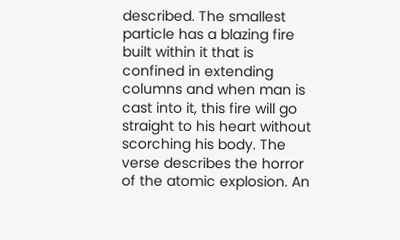described. The smallest particle has a blazing fire built within it that is confined in extending columns and when man is cast into it, this fire will go straight to his heart without scorching his body. The verse describes the horror of the atomic explosion. An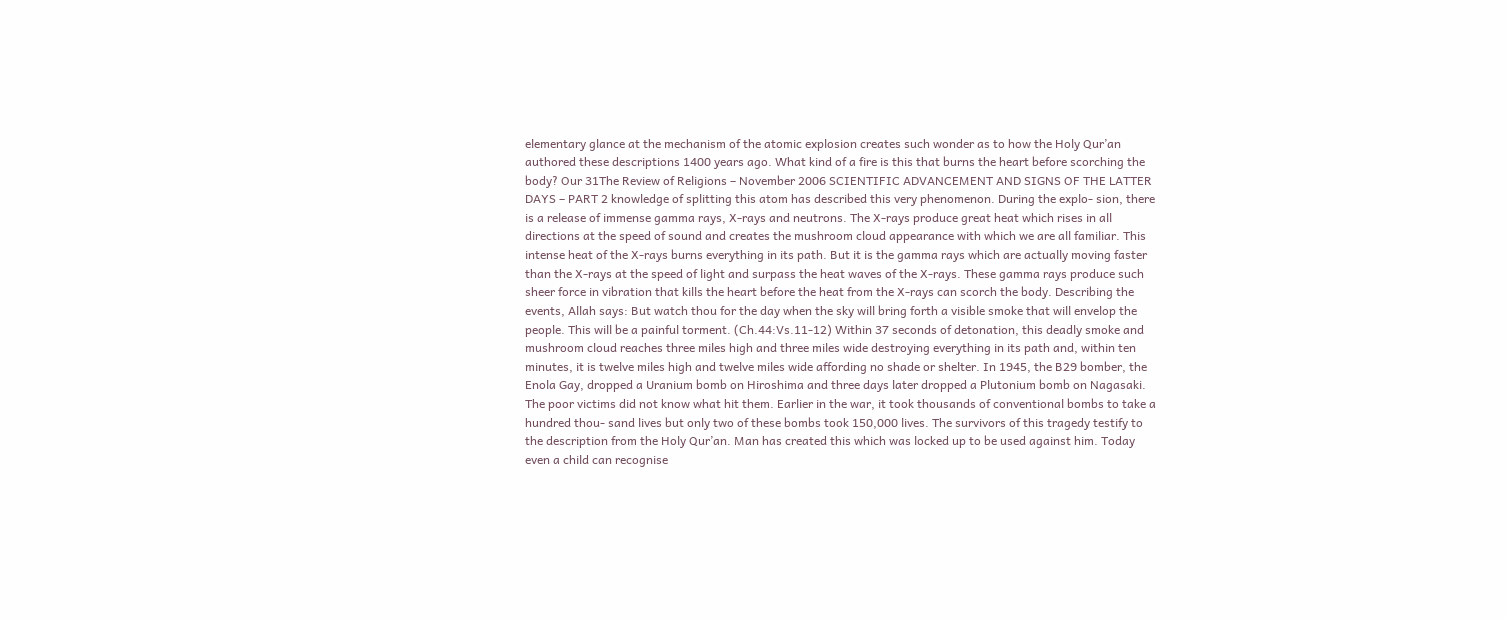elementary glance at the mechanism of the atomic explosion creates such wonder as to how the Holy Qur’an authored these descriptions 1400 years ago. What kind of a fire is this that burns the heart before scorching the body? Our 31The Review of Religions – November 2006 SCIENTIFIC ADVANCEMENT AND SIGNS OF THE LATTER DAYS – PART 2 knowledge of splitting this atom has described this very phenomenon. During the explo- sion, there is a release of immense gamma rays, X-rays and neutrons. The X-rays produce great heat which rises in all directions at the speed of sound and creates the mushroom cloud appearance with which we are all familiar. This intense heat of the X-rays burns everything in its path. But it is the gamma rays which are actually moving faster than the X-rays at the speed of light and surpass the heat waves of the X-rays. These gamma rays produce such sheer force in vibration that kills the heart before the heat from the X-rays can scorch the body. Describing the events, Allah says: But watch thou for the day when the sky will bring forth a visible smoke that will envelop the people. This will be a painful torment. (Ch.44:Vs.11-12) Within 37 seconds of detonation, this deadly smoke and mushroom cloud reaches three miles high and three miles wide destroying everything in its path and, within ten minutes, it is twelve miles high and twelve miles wide affording no shade or shelter. In 1945, the B29 bomber, the Enola Gay, dropped a Uranium bomb on Hiroshima and three days later dropped a Plutonium bomb on Nagasaki. The poor victims did not know what hit them. Earlier in the war, it took thousands of conventional bombs to take a hundred thou- sand lives but only two of these bombs took 150,000 lives. The survivors of this tragedy testify to the description from the Holy Qur’an. Man has created this which was locked up to be used against him. Today even a child can recognise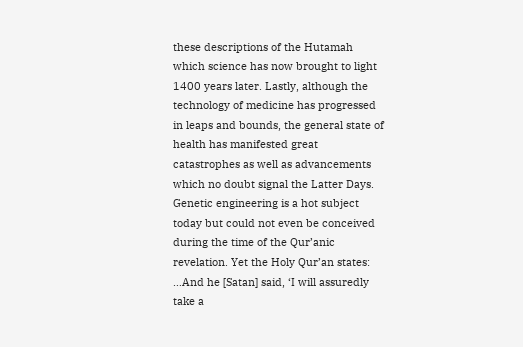these descriptions of the Hutamah which science has now brought to light 1400 years later. Lastly, although the technology of medicine has progressed in leaps and bounds, the general state of health has manifested great catastrophes as well as advancements which no doubt signal the Latter Days. Genetic engineering is a hot subject today but could not even be conceived during the time of the Qur’anic revelation. Yet the Holy Qur’an states: …And he [Satan] said, ‘I will assuredly take a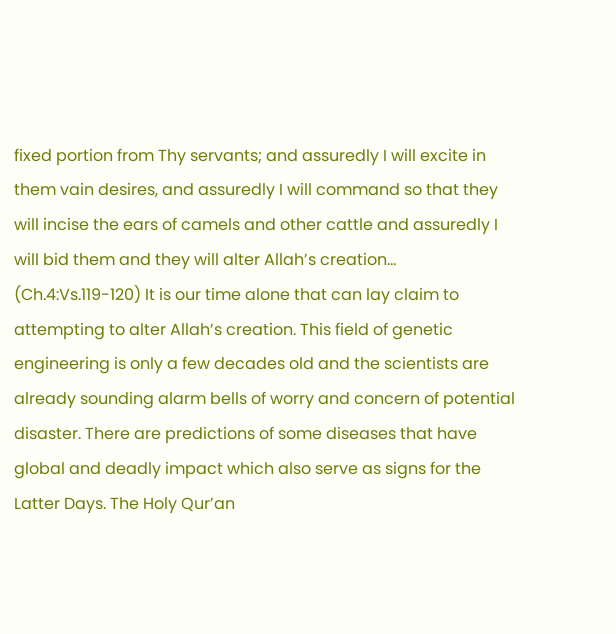fixed portion from Thy servants; and assuredly I will excite in them vain desires, and assuredly I will command so that they will incise the ears of camels and other cattle and assuredly I will bid them and they will alter Allah’s creation… (Ch.4:Vs.119-120) It is our time alone that can lay claim to attempting to alter Allah’s creation. This field of genetic engineering is only a few decades old and the scientists are already sounding alarm bells of worry and concern of potential disaster. There are predictions of some diseases that have global and deadly impact which also serve as signs for the Latter Days. The Holy Qur’an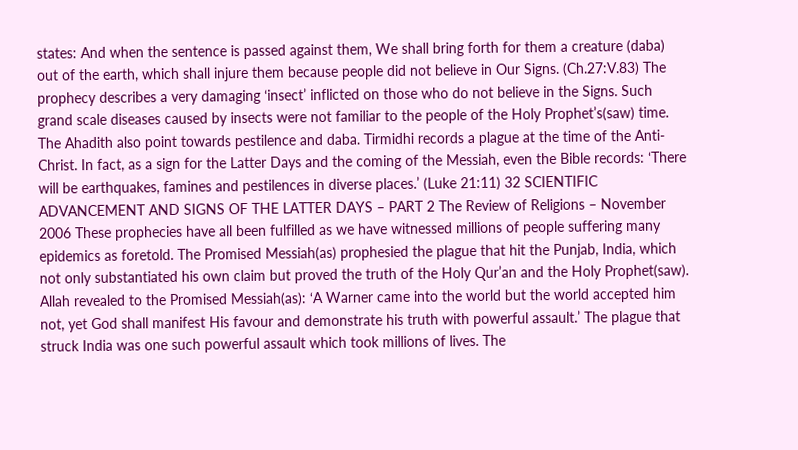states: And when the sentence is passed against them, We shall bring forth for them a creature (daba) out of the earth, which shall injure them because people did not believe in Our Signs. (Ch.27:V.83) The prophecy describes a very damaging ‘insect’ inflicted on those who do not believe in the Signs. Such grand scale diseases caused by insects were not familiar to the people of the Holy Prophet’s(saw) time. The Ahadith also point towards pestilence and daba. Tirmidhi records a plague at the time of the Anti-Christ. In fact, as a sign for the Latter Days and the coming of the Messiah, even the Bible records: ‘There will be earthquakes, famines and pestilences in diverse places.’ (Luke 21:11) 32 SCIENTIFIC ADVANCEMENT AND SIGNS OF THE LATTER DAYS – PART 2 The Review of Religions – November 2006 These prophecies have all been fulfilled as we have witnessed millions of people suffering many epidemics as foretold. The Promised Messiah(as) prophesied the plague that hit the Punjab, India, which not only substantiated his own claim but proved the truth of the Holy Qur’an and the Holy Prophet(saw). Allah revealed to the Promised Messiah(as): ‘A Warner came into the world but the world accepted him not, yet God shall manifest His favour and demonstrate his truth with powerful assault.’ The plague that struck India was one such powerful assault which took millions of lives. The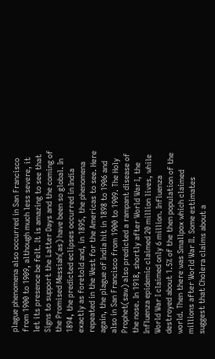plague phenomena also occurred in San Francisco from 1900 to 1909, although much less severe, it let its presence be felt. It is amazing to see that Signs to support the Latter Days and the coming of the Promised Messiah(as) have been so global. In 1894, the predicted eclipses occurred in India exactly as foretold and, in 1895, the phenomena repeated in the West for the Americas to see. Here again, the plague of India hit in 1898 to 1906 and also in San Francisco from 1900 to 1909. The Holy Prophet(saw) also predicted a rampant disease of the nose. In 1918, shortly after World War I, the Influenza epidemic claimed 20 million lives, while World War I claimed only 6 million. Influenza destroyed about 1.5% of the then population of the world. Then there was Smallpox which claimed millions after World War II. Some estimates suggest that Cholera claims about a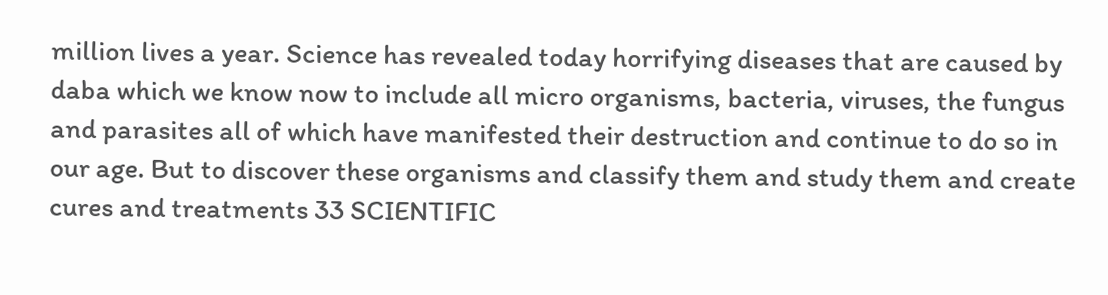million lives a year. Science has revealed today horrifying diseases that are caused by daba which we know now to include all micro organisms, bacteria, viruses, the fungus and parasites all of which have manifested their destruction and continue to do so in our age. But to discover these organisms and classify them and study them and create cures and treatments 33 SCIENTIFIC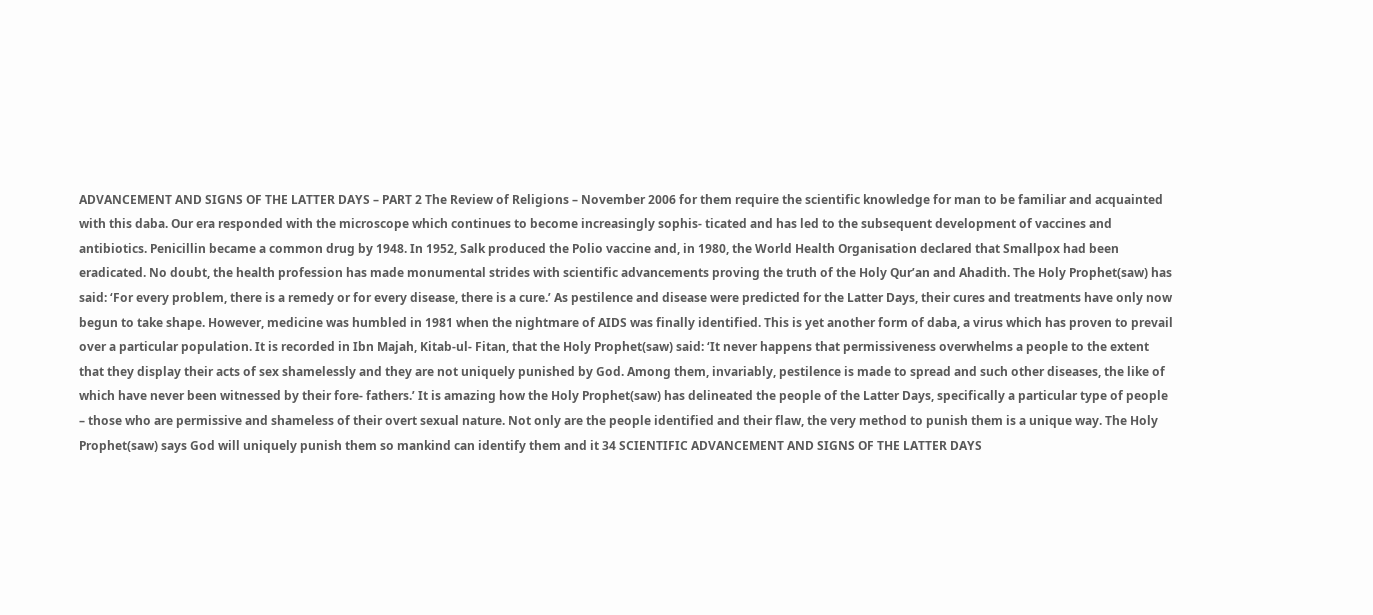ADVANCEMENT AND SIGNS OF THE LATTER DAYS – PART 2 The Review of Religions – November 2006 for them require the scientific knowledge for man to be familiar and acquainted with this daba. Our era responded with the microscope which continues to become increasingly sophis- ticated and has led to the subsequent development of vaccines and antibiotics. Penicillin became a common drug by 1948. In 1952, Salk produced the Polio vaccine and, in 1980, the World Health Organisation declared that Smallpox had been eradicated. No doubt, the health profession has made monumental strides with scientific advancements proving the truth of the Holy Qur’an and Ahadith. The Holy Prophet(saw) has said: ‘For every problem, there is a remedy or for every disease, there is a cure.’ As pestilence and disease were predicted for the Latter Days, their cures and treatments have only now begun to take shape. However, medicine was humbled in 1981 when the nightmare of AIDS was finally identified. This is yet another form of daba, a virus which has proven to prevail over a particular population. It is recorded in Ibn Majah, Kitab-ul- Fitan, that the Holy Prophet(saw) said: ‘It never happens that permissiveness overwhelms a people to the extent that they display their acts of sex shamelessly and they are not uniquely punished by God. Among them, invariably, pestilence is made to spread and such other diseases, the like of which have never been witnessed by their fore- fathers.’ It is amazing how the Holy Prophet(saw) has delineated the people of the Latter Days, specifically a particular type of people – those who are permissive and shameless of their overt sexual nature. Not only are the people identified and their flaw, the very method to punish them is a unique way. The Holy Prophet(saw) says God will uniquely punish them so mankind can identify them and it 34 SCIENTIFIC ADVANCEMENT AND SIGNS OF THE LATTER DAYS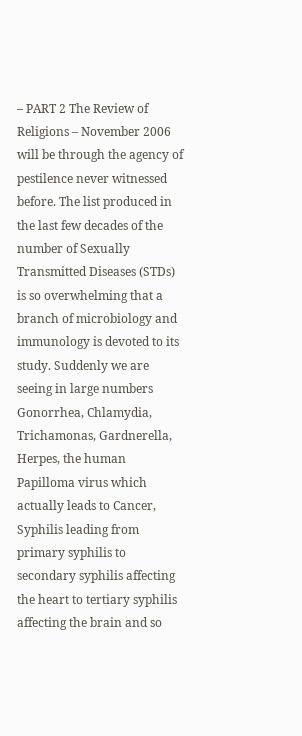– PART 2 The Review of Religions – November 2006 will be through the agency of pestilence never witnessed before. The list produced in the last few decades of the number of Sexually Transmitted Diseases (STDs) is so overwhelming that a branch of microbiology and immunology is devoted to its study. Suddenly we are seeing in large numbers Gonorrhea, Chlamydia, Trichamonas, Gardnerella, Herpes, the human Papilloma virus which actually leads to Cancer, Syphilis leading from primary syphilis to secondary syphilis affecting the heart to tertiary syphilis affecting the brain and so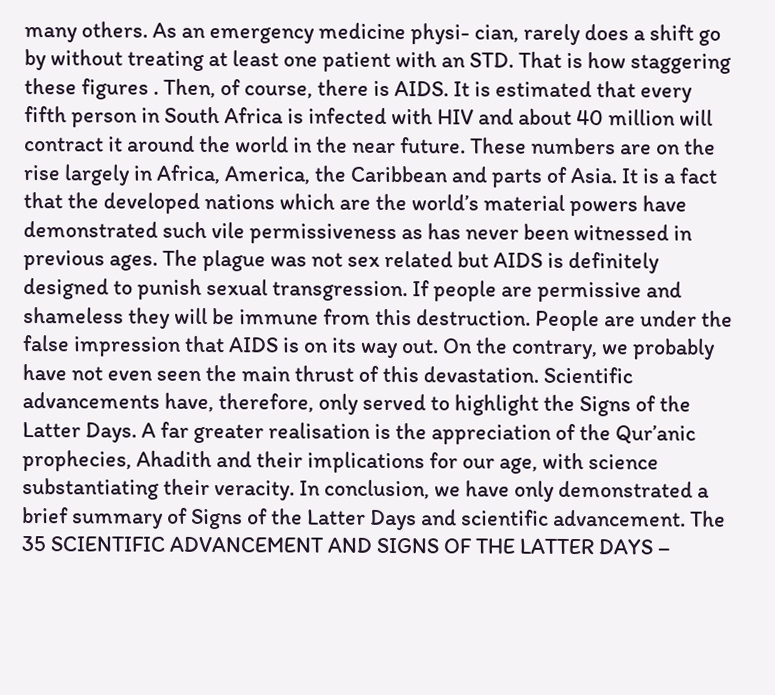many others. As an emergency medicine physi- cian, rarely does a shift go by without treating at least one patient with an STD. That is how staggering these figures . Then, of course, there is AIDS. It is estimated that every fifth person in South Africa is infected with HIV and about 40 million will contract it around the world in the near future. These numbers are on the rise largely in Africa, America, the Caribbean and parts of Asia. It is a fact that the developed nations which are the world’s material powers have demonstrated such vile permissiveness as has never been witnessed in previous ages. The plague was not sex related but AIDS is definitely designed to punish sexual transgression. If people are permissive and shameless they will be immune from this destruction. People are under the false impression that AIDS is on its way out. On the contrary, we probably have not even seen the main thrust of this devastation. Scientific advancements have, therefore, only served to highlight the Signs of the Latter Days. A far greater realisation is the appreciation of the Qur’anic prophecies, Ahadith and their implications for our age, with science substantiating their veracity. In conclusion, we have only demonstrated a brief summary of Signs of the Latter Days and scientific advancement. The 35 SCIENTIFIC ADVANCEMENT AND SIGNS OF THE LATTER DAYS –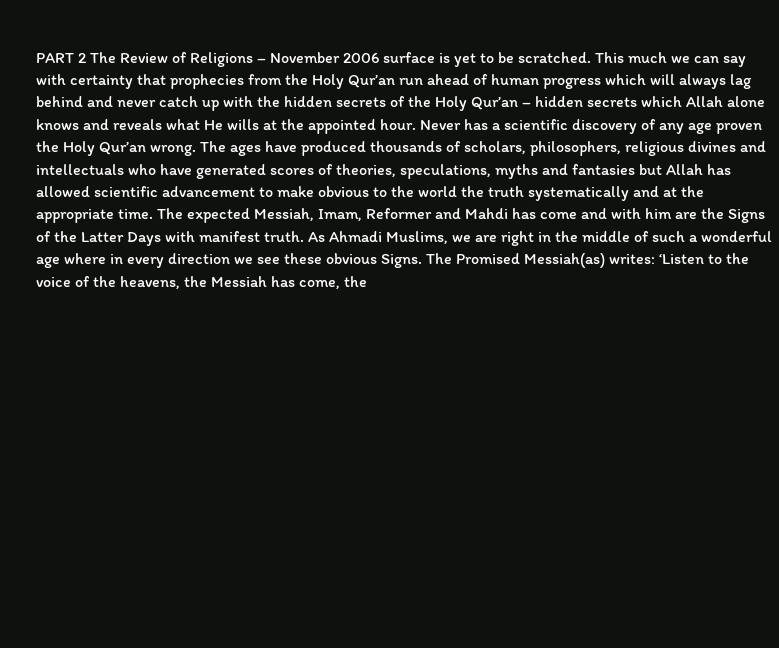PART 2 The Review of Religions – November 2006 surface is yet to be scratched. This much we can say with certainty that prophecies from the Holy Qur’an run ahead of human progress which will always lag behind and never catch up with the hidden secrets of the Holy Qur’an – hidden secrets which Allah alone knows and reveals what He wills at the appointed hour. Never has a scientific discovery of any age proven the Holy Qur’an wrong. The ages have produced thousands of scholars, philosophers, religious divines and intellectuals who have generated scores of theories, speculations, myths and fantasies but Allah has allowed scientific advancement to make obvious to the world the truth systematically and at the appropriate time. The expected Messiah, Imam, Reformer and Mahdi has come and with him are the Signs of the Latter Days with manifest truth. As Ahmadi Muslims, we are right in the middle of such a wonderful age where in every direction we see these obvious Signs. The Promised Messiah(as) writes: ‘Listen to the voice of the heavens, the Messiah has come, the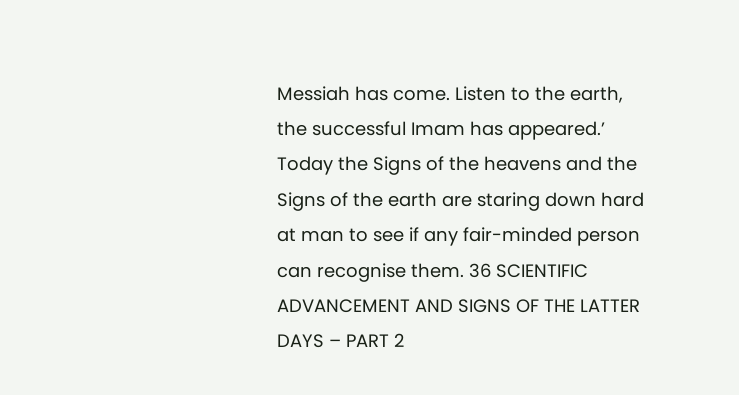Messiah has come. Listen to the earth, the successful Imam has appeared.’ Today the Signs of the heavens and the Signs of the earth are staring down hard at man to see if any fair-minded person can recognise them. 36 SCIENTIFIC ADVANCEMENT AND SIGNS OF THE LATTER DAYS – PART 2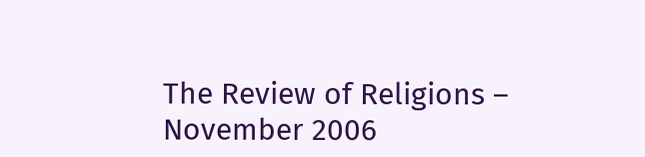The Review of Religions – November 2006